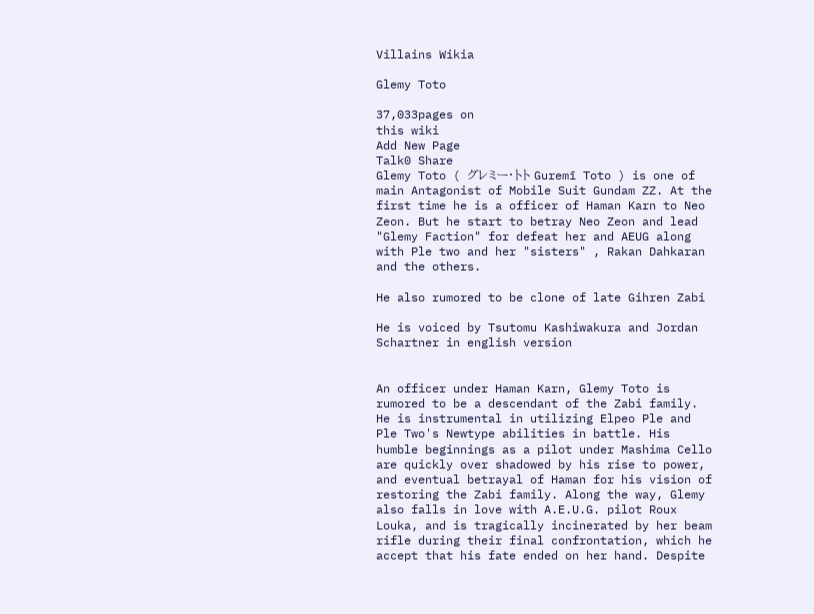Villains Wikia

Glemy Toto

37,033pages on
this wiki
Add New Page
Talk0 Share
Glemy Toto ( グレミー・トト Guremī Toto ) is one of main Antagonist of Mobile Suit Gundam ZZ. At the first time he is a officer of Haman Karn to Neo Zeon. But he start to betray Neo Zeon and lead "Glemy Faction" for defeat her and AEUG along with Ple two and her "sisters" , Rakan Dahkaran and the others.

He also rumored to be clone of late Gihren Zabi

He is voiced by Tsutomu Kashiwakura and Jordan Schartner in english version


An officer under Haman Karn, Glemy Toto is rumored to be a descendant of the Zabi family. He is instrumental in utilizing Elpeo Ple and Ple Two's Newtype abilities in battle. His humble beginnings as a pilot under Mashima Cello are quickly over shadowed by his rise to power, and eventual betrayal of Haman for his vision of restoring the Zabi family. Along the way, Glemy also falls in love with A.E.U.G. pilot Roux Louka, and is tragically incinerated by her beam rifle during their final confrontation, which he accept that his fate ended on her hand. Despite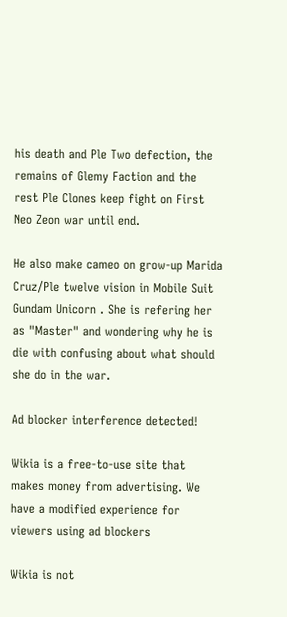his death and Ple Two defection, the remains of Glemy Faction and the rest Ple Clones keep fight on First Neo Zeon war until end.

He also make cameo on grow-up Marida Cruz/Ple twelve vision in Mobile Suit Gundam Unicorn . She is refering her as "Master" and wondering why he is die with confusing about what should she do in the war.

Ad blocker interference detected!

Wikia is a free-to-use site that makes money from advertising. We have a modified experience for viewers using ad blockers

Wikia is not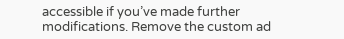accessible if you’ve made further modifications. Remove the custom ad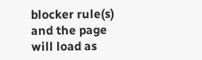blocker rule(s) and the page will load as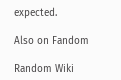expected.

Also on Fandom

Random Wiki